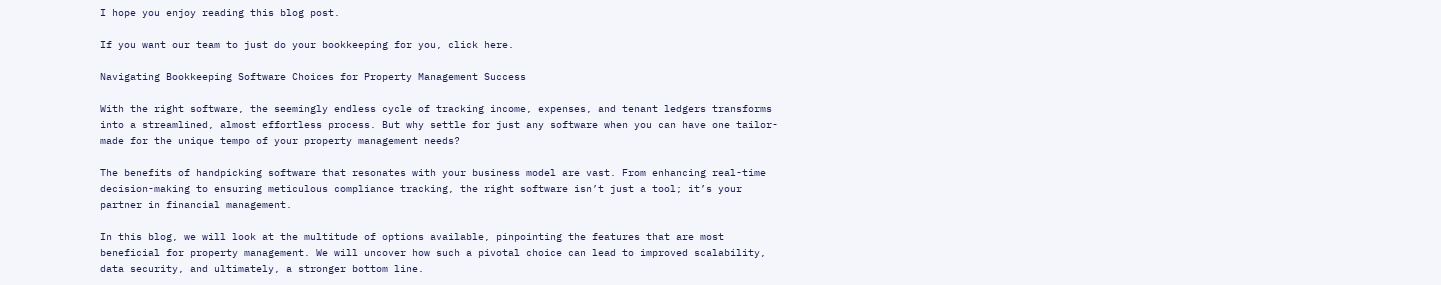I hope you enjoy reading this blog post.

If you want our team to just do your bookkeeping for you, click here.

Navigating Bookkeeping Software Choices for Property Management Success

With the right software, the seemingly endless cycle of tracking income, expenses, and tenant ledgers transforms into a streamlined, almost effortless process. But why settle for just any software when you can have one tailor-made for the unique tempo of your property management needs?

The benefits of handpicking software that resonates with your business model are vast. From enhancing real-time decision-making to ensuring meticulous compliance tracking, the right software isn’t just a tool; it’s your partner in financial management.

In this blog, we will look at the multitude of options available, pinpointing the features that are most beneficial for property management. We will uncover how such a pivotal choice can lead to improved scalability, data security, and ultimately, a stronger bottom line.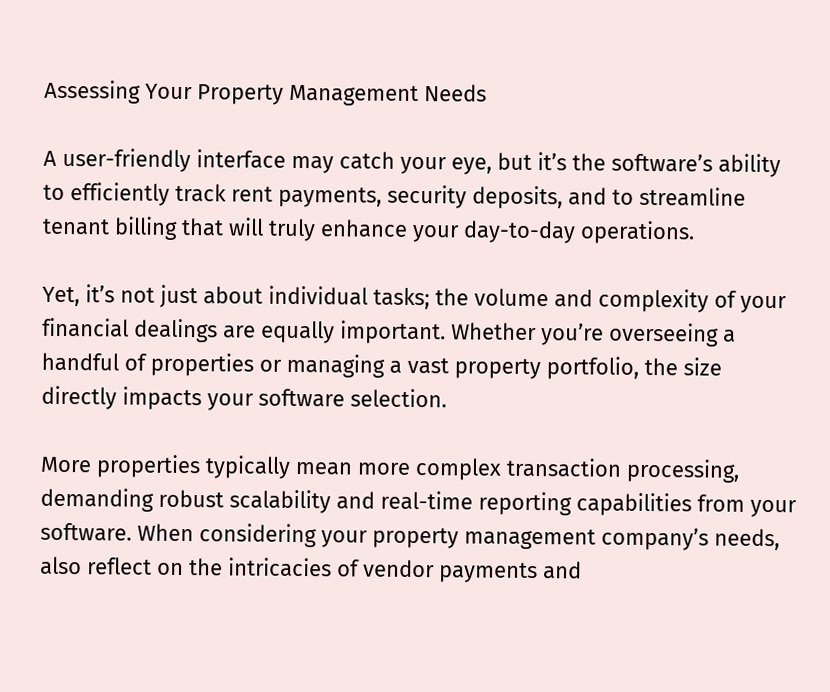Assessing Your Property Management Needs

A user-friendly interface may catch your eye, but it’s the software’s ability to efficiently track rent payments, security deposits, and to streamline tenant billing that will truly enhance your day-to-day operations.

Yet, it’s not just about individual tasks; the volume and complexity of your financial dealings are equally important. Whether you’re overseeing a handful of properties or managing a vast property portfolio, the size directly impacts your software selection.

More properties typically mean more complex transaction processing, demanding robust scalability and real-time reporting capabilities from your software. When considering your property management company’s needs, also reflect on the intricacies of vendor payments and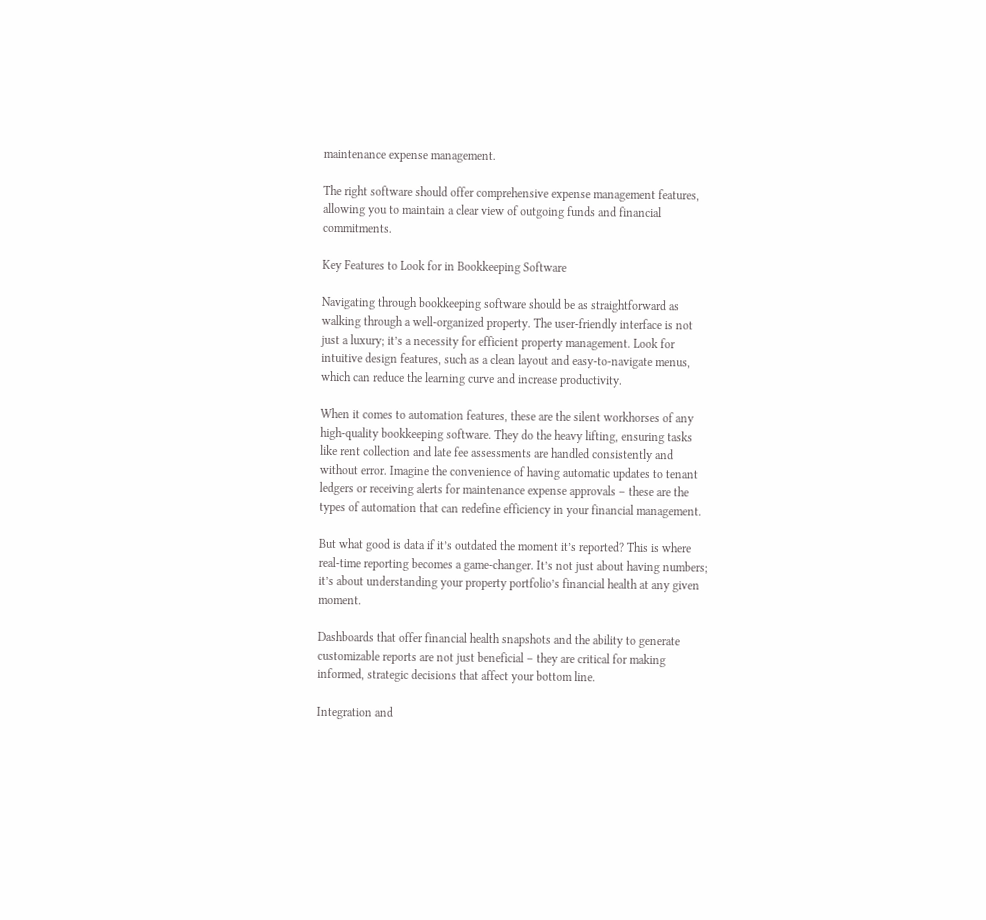maintenance expense management.

The right software should offer comprehensive expense management features, allowing you to maintain a clear view of outgoing funds and financial commitments.

Key Features to Look for in Bookkeeping Software

Navigating through bookkeeping software should be as straightforward as walking through a well-organized property. The user-friendly interface is not just a luxury; it’s a necessity for efficient property management. Look for intuitive design features, such as a clean layout and easy-to-navigate menus, which can reduce the learning curve and increase productivity.

When it comes to automation features, these are the silent workhorses of any high-quality bookkeeping software. They do the heavy lifting, ensuring tasks like rent collection and late fee assessments are handled consistently and without error. Imagine the convenience of having automatic updates to tenant ledgers or receiving alerts for maintenance expense approvals – these are the types of automation that can redefine efficiency in your financial management.

But what good is data if it’s outdated the moment it’s reported? This is where real-time reporting becomes a game-changer. It’s not just about having numbers; it’s about understanding your property portfolio’s financial health at any given moment.

Dashboards that offer financial health snapshots and the ability to generate customizable reports are not just beneficial – they are critical for making informed, strategic decisions that affect your bottom line.

Integration and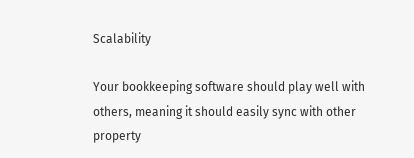Scalability

Your bookkeeping software should play well with others, meaning it should easily sync with other property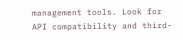management tools. Look for API compatibility and third-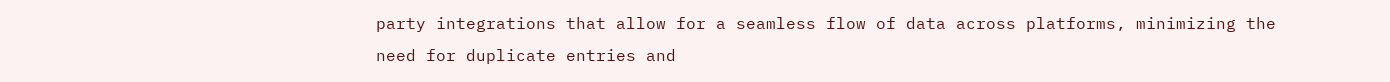party integrations that allow for a seamless flow of data across platforms, minimizing the need for duplicate entries and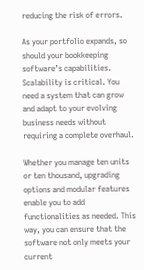reducing the risk of errors.

As your portfolio expands, so should your bookkeeping software’s capabilities. Scalability is critical. You need a system that can grow and adapt to your evolving business needs without requiring a complete overhaul.

Whether you manage ten units or ten thousand, upgrading options and modular features enable you to add functionalities as needed. This way, you can ensure that the software not only meets your current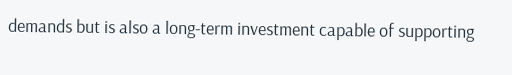demands but is also a long-term investment capable of supporting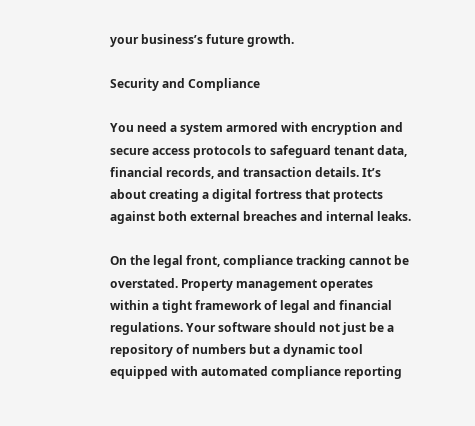your business’s future growth.

Security and Compliance

You need a system armored with encryption and secure access protocols to safeguard tenant data, financial records, and transaction details. It’s about creating a digital fortress that protects against both external breaches and internal leaks.

On the legal front, compliance tracking cannot be overstated. Property management operates within a tight framework of legal and financial regulations. Your software should not just be a repository of numbers but a dynamic tool equipped with automated compliance reporting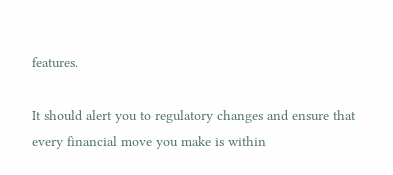features.

It should alert you to regulatory changes and ensure that every financial move you make is within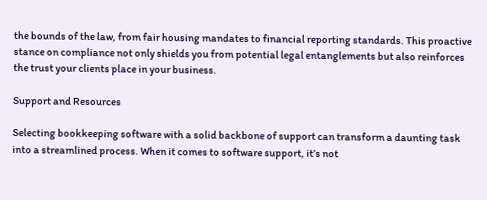the bounds of the law, from fair housing mandates to financial reporting standards. This proactive stance on compliance not only shields you from potential legal entanglements but also reinforces the trust your clients place in your business.

Support and Resources

Selecting bookkeeping software with a solid backbone of support can transform a daunting task into a streamlined process. When it comes to software support, it’s not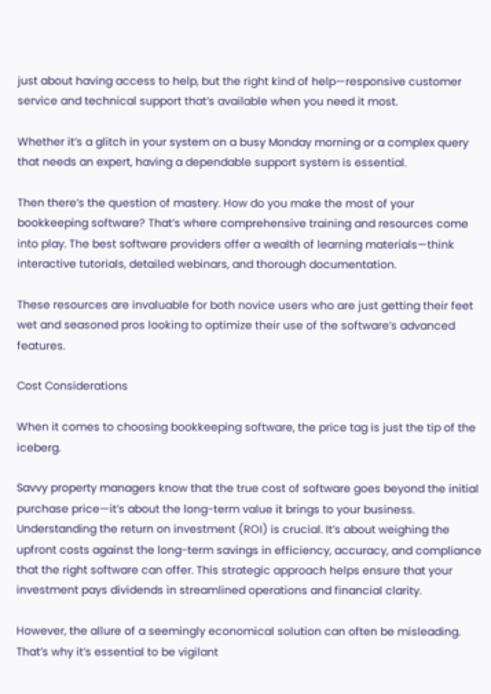just about having access to help, but the right kind of help—responsive customer service and technical support that’s available when you need it most.

Whether it’s a glitch in your system on a busy Monday morning or a complex query that needs an expert, having a dependable support system is essential.

Then there’s the question of mastery. How do you make the most of your bookkeeping software? That’s where comprehensive training and resources come into play. The best software providers offer a wealth of learning materials—think interactive tutorials, detailed webinars, and thorough documentation.

These resources are invaluable for both novice users who are just getting their feet wet and seasoned pros looking to optimize their use of the software’s advanced features.

Cost Considerations

When it comes to choosing bookkeeping software, the price tag is just the tip of the iceberg.

Savvy property managers know that the true cost of software goes beyond the initial purchase price—it’s about the long-term value it brings to your business. Understanding the return on investment (ROI) is crucial. It’s about weighing the upfront costs against the long-term savings in efficiency, accuracy, and compliance that the right software can offer. This strategic approach helps ensure that your investment pays dividends in streamlined operations and financial clarity.

However, the allure of a seemingly economical solution can often be misleading. That’s why it’s essential to be vigilant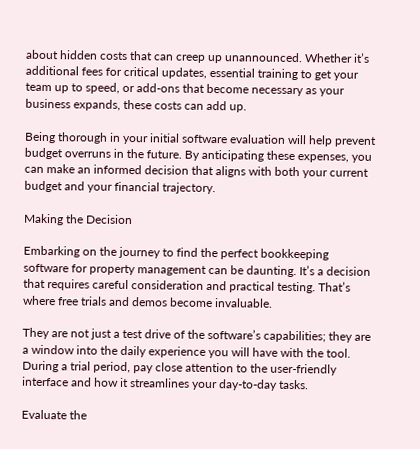about hidden costs that can creep up unannounced. Whether it’s additional fees for critical updates, essential training to get your team up to speed, or add-ons that become necessary as your business expands, these costs can add up.

Being thorough in your initial software evaluation will help prevent budget overruns in the future. By anticipating these expenses, you can make an informed decision that aligns with both your current budget and your financial trajectory.

Making the Decision

Embarking on the journey to find the perfect bookkeeping software for property management can be daunting. It’s a decision that requires careful consideration and practical testing. That’s where free trials and demos become invaluable.

They are not just a test drive of the software’s capabilities; they are a window into the daily experience you will have with the tool. During a trial period, pay close attention to the user-friendly interface and how it streamlines your day-to-day tasks.

Evaluate the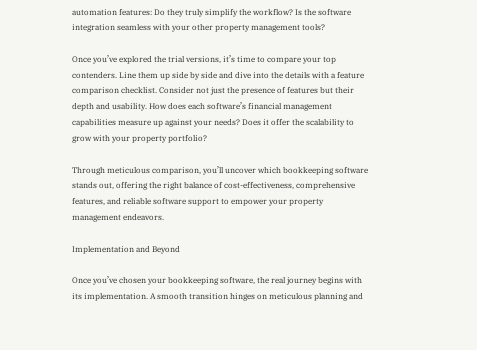automation features: Do they truly simplify the workflow? Is the software integration seamless with your other property management tools?

Once you’ve explored the trial versions, it’s time to compare your top contenders. Line them up side by side and dive into the details with a feature comparison checklist. Consider not just the presence of features but their depth and usability. How does each software’s financial management capabilities measure up against your needs? Does it offer the scalability to grow with your property portfolio?

Through meticulous comparison, you’ll uncover which bookkeeping software stands out, offering the right balance of cost-effectiveness, comprehensive features, and reliable software support to empower your property management endeavors.

Implementation and Beyond

Once you’ve chosen your bookkeeping software, the real journey begins with its implementation. A smooth transition hinges on meticulous planning and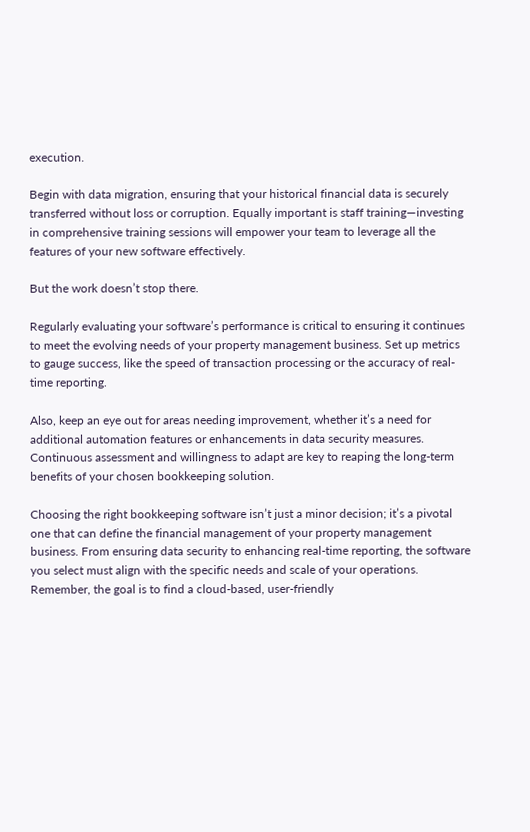execution.

Begin with data migration, ensuring that your historical financial data is securely transferred without loss or corruption. Equally important is staff training—investing in comprehensive training sessions will empower your team to leverage all the features of your new software effectively.

But the work doesn’t stop there.

Regularly evaluating your software’s performance is critical to ensuring it continues to meet the evolving needs of your property management business. Set up metrics to gauge success, like the speed of transaction processing or the accuracy of real-time reporting.

Also, keep an eye out for areas needing improvement, whether it’s a need for additional automation features or enhancements in data security measures. Continuous assessment and willingness to adapt are key to reaping the long-term benefits of your chosen bookkeeping solution.

Choosing the right bookkeeping software isn’t just a minor decision; it’s a pivotal one that can define the financial management of your property management business. From ensuring data security to enhancing real-time reporting, the software you select must align with the specific needs and scale of your operations. Remember, the goal is to find a cloud-based, user-friendly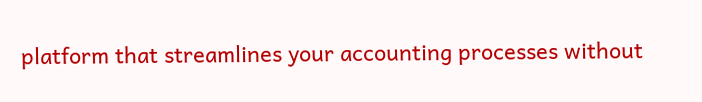platform that streamlines your accounting processes without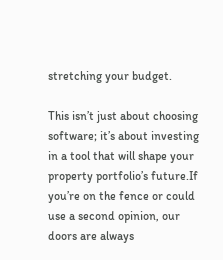stretching your budget.

This isn’t just about choosing software; it’s about investing in a tool that will shape your property portfolio’s future.If you’re on the fence or could use a second opinion, our doors are always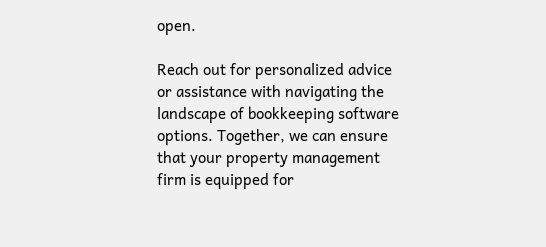open.

Reach out for personalized advice or assistance with navigating the landscape of bookkeeping software options. Together, we can ensure that your property management firm is equipped for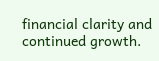financial clarity and continued growth.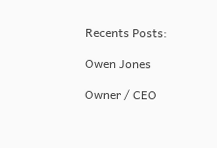Recents Posts:

Owen Jones

Owner / CEO